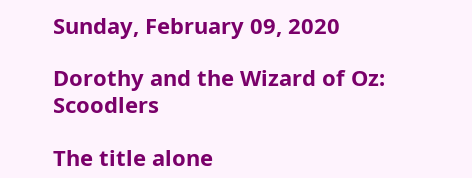Sunday, February 09, 2020

Dorothy and the Wizard of Oz: Scoodlers

The title alone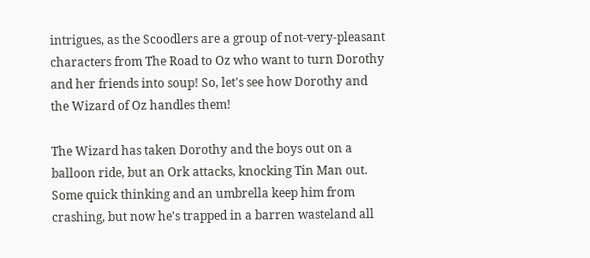intrigues, as the Scoodlers are a group of not-very-pleasant characters from The Road to Oz who want to turn Dorothy and her friends into soup! So, let's see how Dorothy and the Wizard of Oz handles them!

The Wizard has taken Dorothy and the boys out on a balloon ride, but an Ork attacks, knocking Tin Man out. Some quick thinking and an umbrella keep him from crashing, but now he's trapped in a barren wasteland all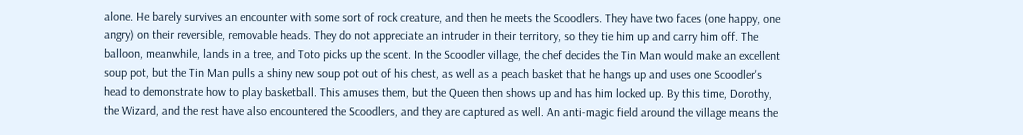alone. He barely survives an encounter with some sort of rock creature, and then he meets the Scoodlers. They have two faces (one happy, one angry) on their reversible, removable heads. They do not appreciate an intruder in their territory, so they tie him up and carry him off. The balloon, meanwhile, lands in a tree, and Toto picks up the scent. In the Scoodler village, the chef decides the Tin Man would make an excellent soup pot, but the Tin Man pulls a shiny new soup pot out of his chest, as well as a peach basket that he hangs up and uses one Scoodler's head to demonstrate how to play basketball. This amuses them, but the Queen then shows up and has him locked up. By this time, Dorothy, the Wizard, and the rest have also encountered the Scoodlers, and they are captured as well. An anti-magic field around the village means the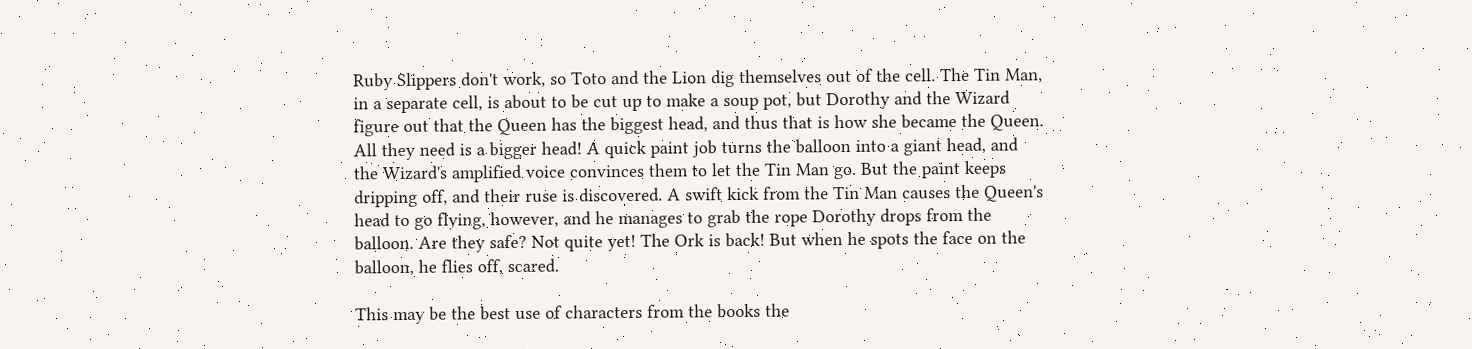Ruby Slippers don't work, so Toto and the Lion dig themselves out of the cell. The Tin Man, in a separate cell, is about to be cut up to make a soup pot, but Dorothy and the Wizard figure out that the Queen has the biggest head, and thus that is how she became the Queen. All they need is a bigger head! A quick paint job turns the balloon into a giant head, and the Wizard's amplified voice convinces them to let the Tin Man go. But the paint keeps dripping off, and their ruse is discovered. A swift kick from the Tin Man causes the Queen's head to go flying, however, and he manages to grab the rope Dorothy drops from the balloon. Are they safe? Not quite yet! The Ork is back! But when he spots the face on the balloon, he flies off, scared.

This may be the best use of characters from the books the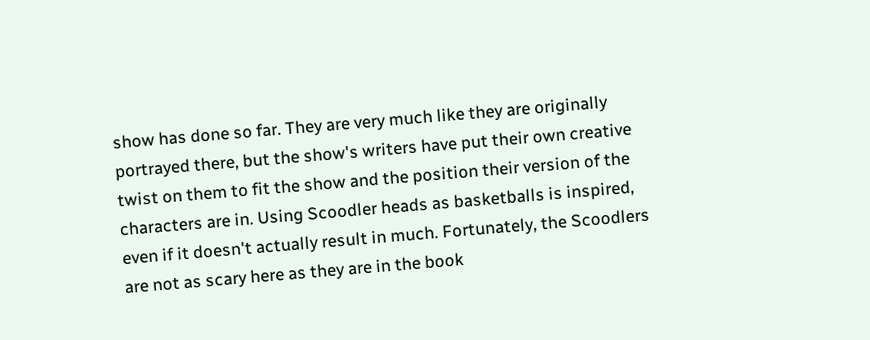show has done so far. They are very much like they are originally portrayed there, but the show's writers have put their own creative twist on them to fit the show and the position their version of the characters are in. Using Scoodler heads as basketballs is inspired, even if it doesn't actually result in much. Fortunately, the Scoodlers are not as scary here as they are in the book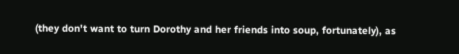(they don't want to turn Dorothy and her friends into soup, fortunately), as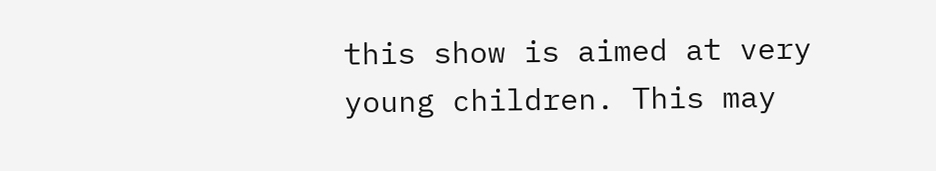this show is aimed at very young children. This may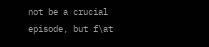not be a crucial episode, but f\at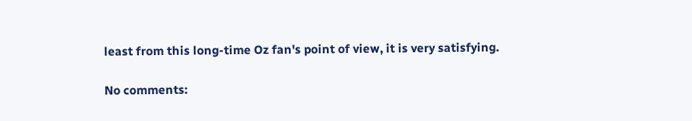least from this long-time Oz fan's point of view, it is very satisfying.

No comments: